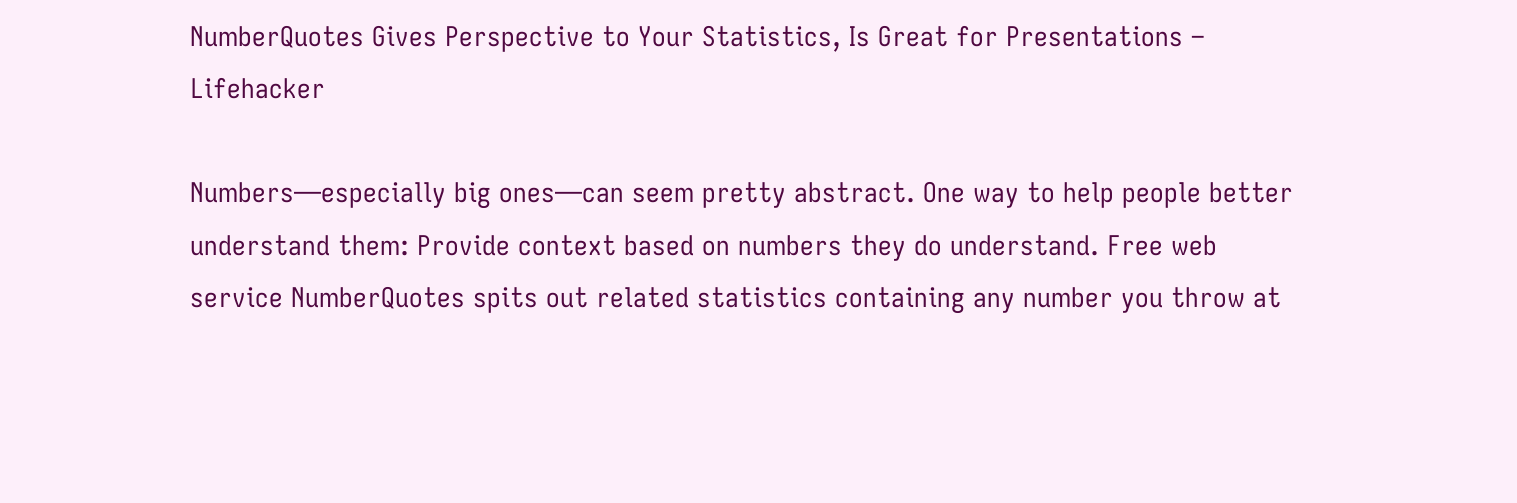NumberQuotes Gives Perspective to Your Statistics, Is Great for Presentations – Lifehacker

Numbers—especially big ones—can seem pretty abstract. One way to help people better understand them: Provide context based on numbers they do understand. Free web service NumberQuotes spits out related statistics containing any number you throw at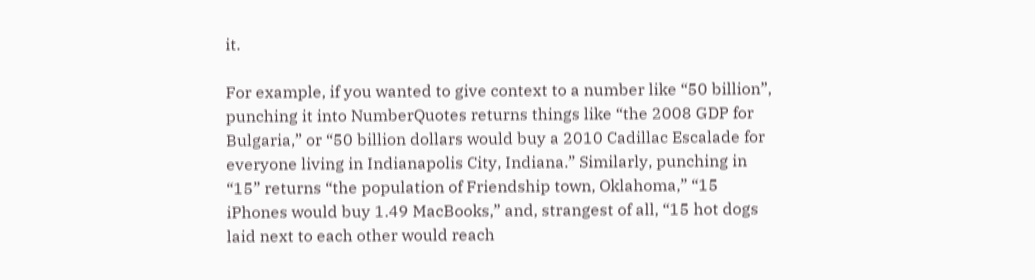it.

For example, if you wanted to give context to a number like “50 billion”, punching it into NumberQuotes returns things like “the 2008 GDP for Bulgaria,” or “50 billion dollars would buy a 2010 Cadillac Escalade for everyone living in Indianapolis City, Indiana.” Similarly, punching in “15” returns “the population of Friendship town, Oklahoma,” “15 iPhones would buy 1.49 MacBooks,” and, strangest of all, “15 hot dogs laid next to each other would reach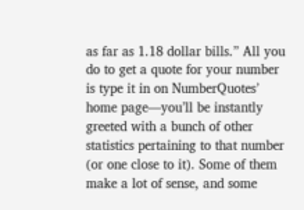as far as 1.18 dollar bills.” All you do to get a quote for your number is type it in on NumberQuotes’ home page—you’ll be instantly greeted with a bunch of other statistics pertaining to that number (or one close to it). Some of them make a lot of sense, and some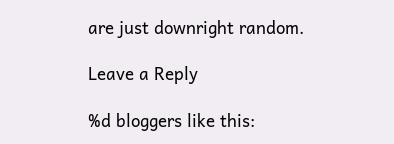are just downright random.

Leave a Reply

%d bloggers like this: